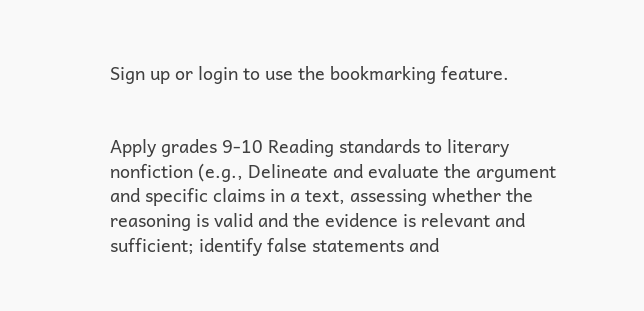Sign up or login to use the bookmarking feature.


Apply grades 9-10 Reading standards to literary nonfiction (e.g., Delineate and evaluate the argument and specific claims in a text, assessing whether the reasoning is valid and the evidence is relevant and sufficient; identify false statements and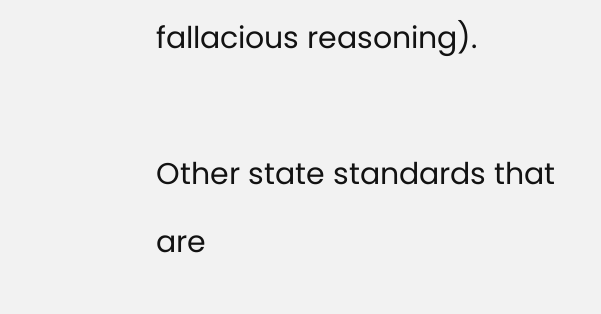fallacious reasoning).

Other state standards that are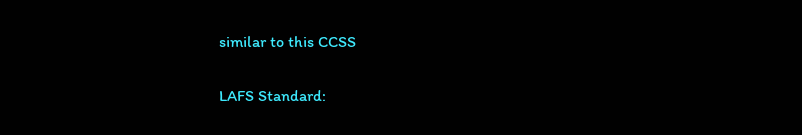similar to this CCSS

LAFS Standard: